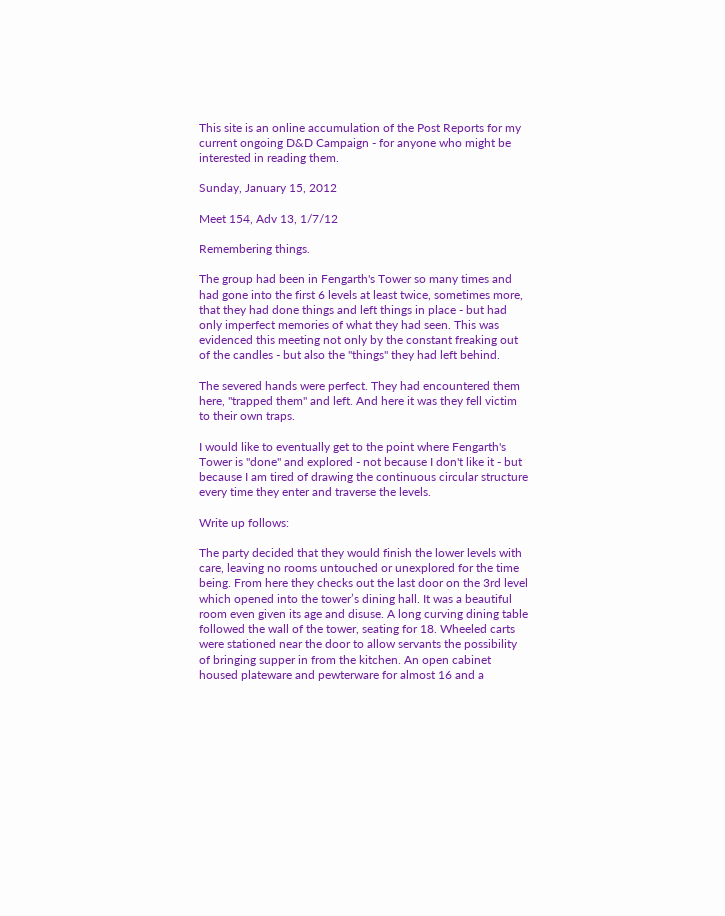This site is an online accumulation of the Post Reports for my current ongoing D&D Campaign - for anyone who might be interested in reading them.

Sunday, January 15, 2012

Meet 154, Adv 13, 1/7/12

Remembering things.

The group had been in Fengarth's Tower so many times and had gone into the first 6 levels at least twice, sometimes more, that they had done things and left things in place - but had only imperfect memories of what they had seen. This was evidenced this meeting not only by the constant freaking out of the candles - but also the "things" they had left behind.

The severed hands were perfect. They had encountered them here, "trapped them" and left. And here it was they fell victim to their own traps.

I would like to eventually get to the point where Fengarth's Tower is "done" and explored - not because I don't like it - but because I am tired of drawing the continuous circular structure every time they enter and traverse the levels.

Write up follows:

The party decided that they would finish the lower levels with care, leaving no rooms untouched or unexplored for the time being. From here they checks out the last door on the 3rd level which opened into the tower’s dining hall. It was a beautiful room even given its age and disuse. A long curving dining table followed the wall of the tower, seating for 18. Wheeled carts were stationed near the door to allow servants the possibility of bringing supper in from the kitchen. An open cabinet housed plateware and pewterware for almost 16 and a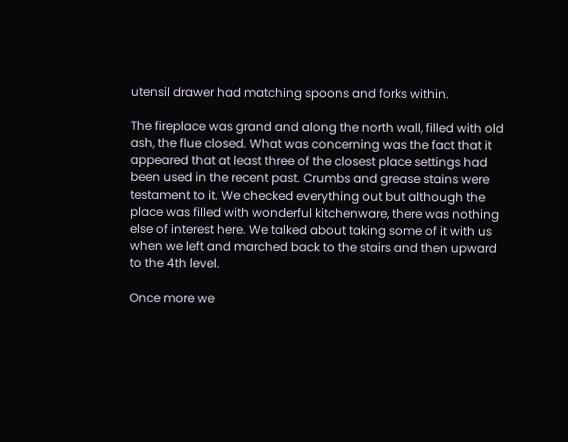utensil drawer had matching spoons and forks within.

The fireplace was grand and along the north wall, filled with old ash, the flue closed. What was concerning was the fact that it appeared that at least three of the closest place settings had been used in the recent past. Crumbs and grease stains were testament to it. We checked everything out but although the place was filled with wonderful kitchenware, there was nothing else of interest here. We talked about taking some of it with us when we left and marched back to the stairs and then upward to the 4th level.

Once more we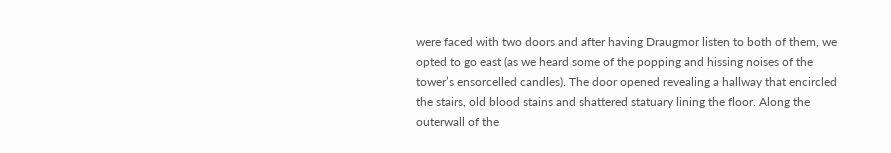were faced with two doors and after having Draugmor listen to both of them, we opted to go east (as we heard some of the popping and hissing noises of the tower’s ensorcelled candles). The door opened revealing a hallway that encircled the stairs, old blood stains and shattered statuary lining the floor. Along the outerwall of the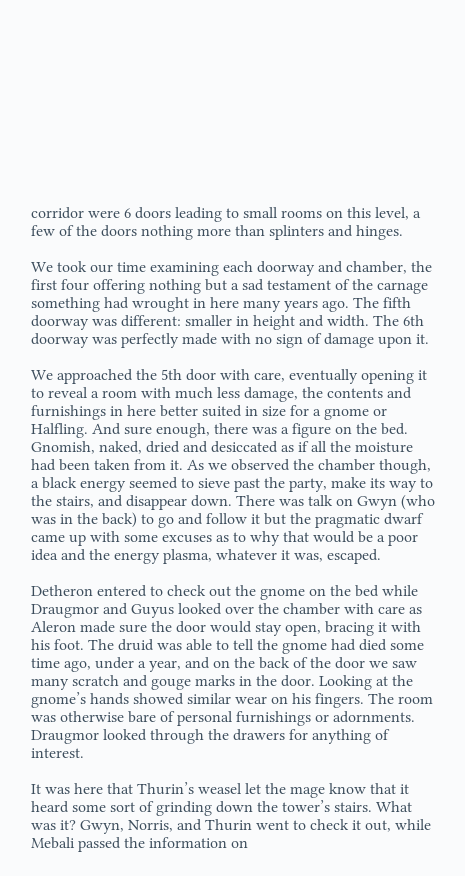corridor were 6 doors leading to small rooms on this level, a few of the doors nothing more than splinters and hinges.

We took our time examining each doorway and chamber, the first four offering nothing but a sad testament of the carnage something had wrought in here many years ago. The fifth doorway was different: smaller in height and width. The 6th doorway was perfectly made with no sign of damage upon it.

We approached the 5th door with care, eventually opening it to reveal a room with much less damage, the contents and furnishings in here better suited in size for a gnome or Halfling. And sure enough, there was a figure on the bed. Gnomish, naked, dried and desiccated as if all the moisture had been taken from it. As we observed the chamber though, a black energy seemed to sieve past the party, make its way to the stairs, and disappear down. There was talk on Gwyn (who was in the back) to go and follow it but the pragmatic dwarf came up with some excuses as to why that would be a poor idea and the energy plasma, whatever it was, escaped.

Detheron entered to check out the gnome on the bed while Draugmor and Guyus looked over the chamber with care as Aleron made sure the door would stay open, bracing it with his foot. The druid was able to tell the gnome had died some time ago, under a year, and on the back of the door we saw many scratch and gouge marks in the door. Looking at the gnome’s hands showed similar wear on his fingers. The room was otherwise bare of personal furnishings or adornments. Draugmor looked through the drawers for anything of interest.

It was here that Thurin’s weasel let the mage know that it heard some sort of grinding down the tower’s stairs. What was it? Gwyn, Norris, and Thurin went to check it out, while Mebali passed the information on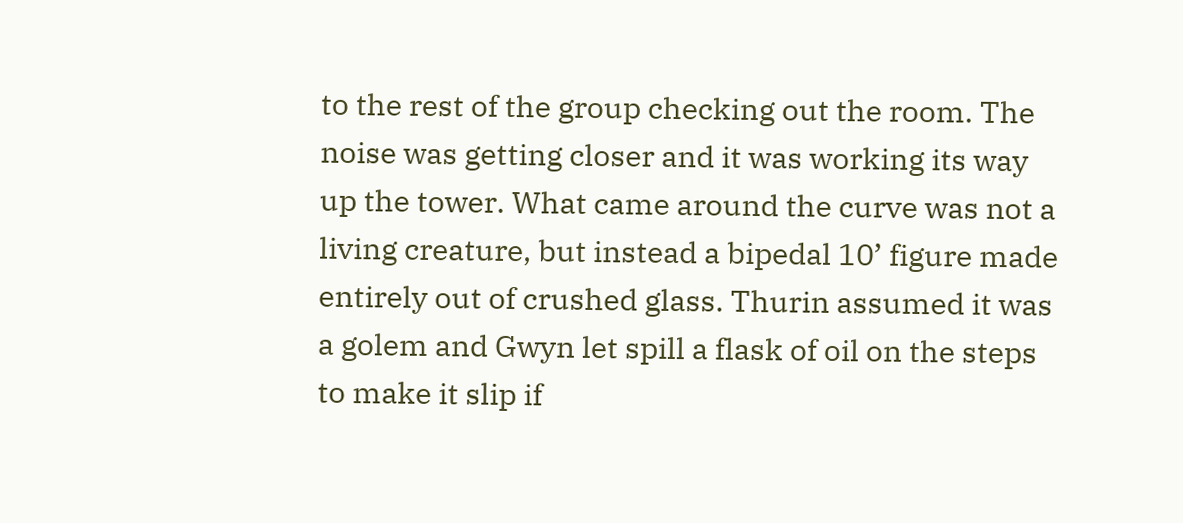to the rest of the group checking out the room. The noise was getting closer and it was working its way up the tower. What came around the curve was not a living creature, but instead a bipedal 10’ figure made entirely out of crushed glass. Thurin assumed it was a golem and Gwyn let spill a flask of oil on the steps to make it slip if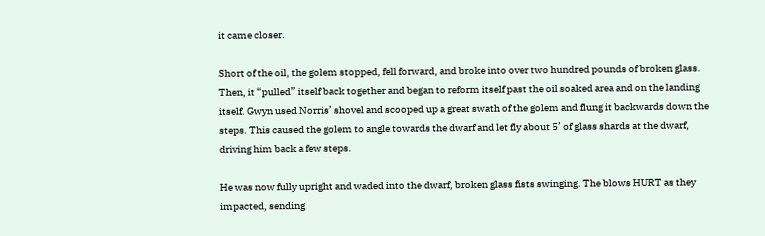it came closer.

Short of the oil, the golem stopped, fell forward, and broke into over two hundred pounds of broken glass. Then, it “pulled” itself back together and began to reform itself past the oil soaked area and on the landing itself. Gwyn used Norris’ shovel and scooped up a great swath of the golem and flung it backwards down the steps. This caused the golem to angle towards the dwarf and let fly about 5’ of glass shards at the dwarf, driving him back a few steps.

He was now fully upright and waded into the dwarf, broken glass fists swinging. The blows HURT as they impacted, sending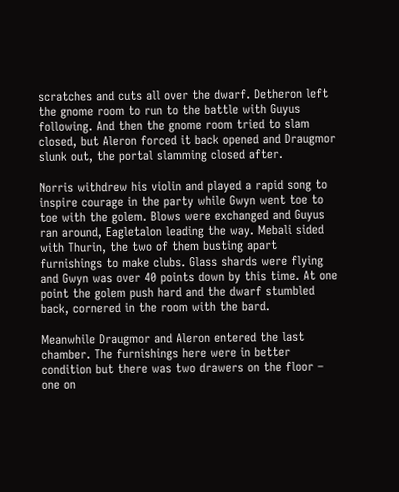scratches and cuts all over the dwarf. Detheron left the gnome room to run to the battle with Guyus following. And then the gnome room tried to slam closed, but Aleron forced it back opened and Draugmor slunk out, the portal slamming closed after.

Norris withdrew his violin and played a rapid song to inspire courage in the party while Gwyn went toe to toe with the golem. Blows were exchanged and Guyus ran around, Eagletalon leading the way. Mebali sided with Thurin, the two of them busting apart furnishings to make clubs. Glass shards were flying and Gwyn was over 40 points down by this time. At one point the golem push hard and the dwarf stumbled back, cornered in the room with the bard.

Meanwhile Draugmor and Aleron entered the last chamber. The furnishings here were in better condition but there was two drawers on the floor – one on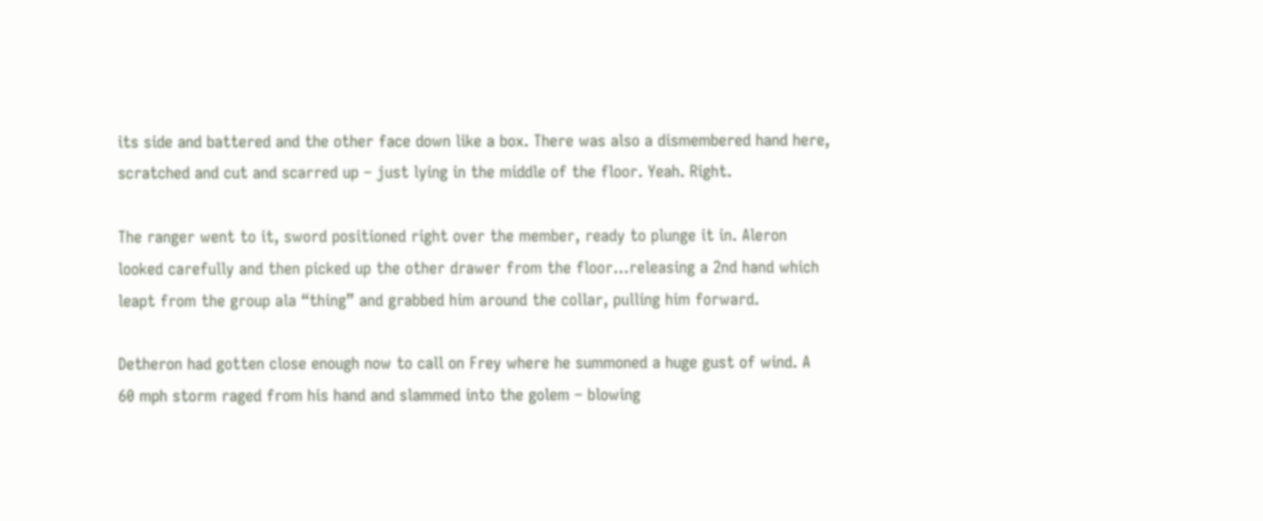its side and battered and the other face down like a box. There was also a dismembered hand here, scratched and cut and scarred up – just lying in the middle of the floor. Yeah. Right.

The ranger went to it, sword positioned right over the member, ready to plunge it in. Aleron looked carefully and then picked up the other drawer from the floor…releasing a 2nd hand which leapt from the group ala “thing” and grabbed him around the collar, pulling him forward.

Detheron had gotten close enough now to call on Frey where he summoned a huge gust of wind. A 60 mph storm raged from his hand and slammed into the golem – blowing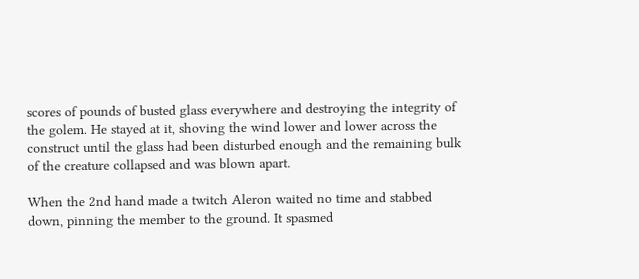scores of pounds of busted glass everywhere and destroying the integrity of the golem. He stayed at it, shoving the wind lower and lower across the construct until the glass had been disturbed enough and the remaining bulk of the creature collapsed and was blown apart.

When the 2nd hand made a twitch Aleron waited no time and stabbed down, pinning the member to the ground. It spasmed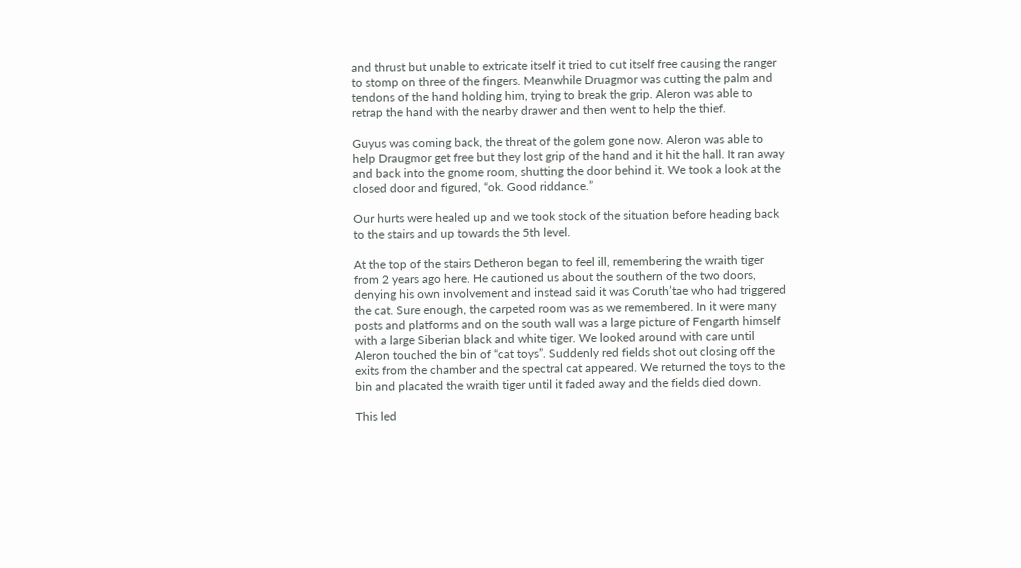and thrust but unable to extricate itself it tried to cut itself free causing the ranger to stomp on three of the fingers. Meanwhile Druagmor was cutting the palm and tendons of the hand holding him, trying to break the grip. Aleron was able to retrap the hand with the nearby drawer and then went to help the thief.

Guyus was coming back, the threat of the golem gone now. Aleron was able to help Draugmor get free but they lost grip of the hand and it hit the hall. It ran away and back into the gnome room, shutting the door behind it. We took a look at the closed door and figured, “ok. Good riddance.”

Our hurts were healed up and we took stock of the situation before heading back to the stairs and up towards the 5th level.

At the top of the stairs Detheron began to feel ill, remembering the wraith tiger from 2 years ago here. He cautioned us about the southern of the two doors, denying his own involvement and instead said it was Coruth’tae who had triggered the cat. Sure enough, the carpeted room was as we remembered. In it were many posts and platforms and on the south wall was a large picture of Fengarth himself with a large Siberian black and white tiger. We looked around with care until Aleron touched the bin of “cat toys”. Suddenly red fields shot out closing off the exits from the chamber and the spectral cat appeared. We returned the toys to the bin and placated the wraith tiger until it faded away and the fields died down.

This led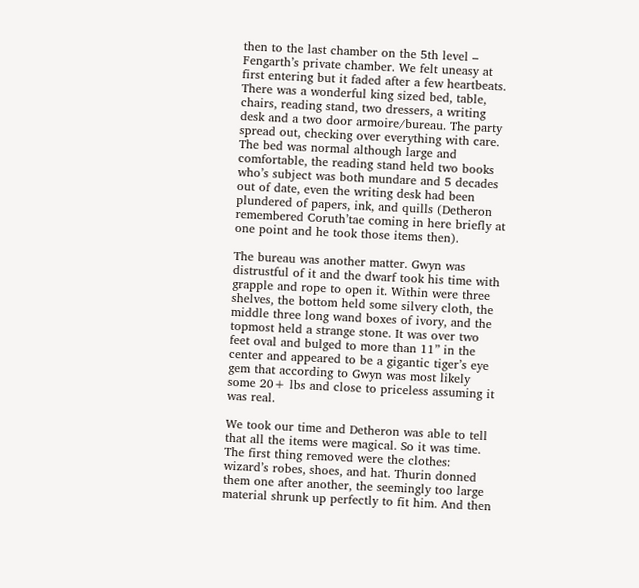then to the last chamber on the 5th level – Fengarth’s private chamber. We felt uneasy at first entering but it faded after a few heartbeats. There was a wonderful king sized bed, table, chairs, reading stand, two dressers, a writing desk and a two door armoire/bureau. The party spread out, checking over everything with care. The bed was normal although large and comfortable, the reading stand held two books who’s subject was both mundare and 5 decades out of date, even the writing desk had been plundered of papers, ink, and quills (Detheron remembered Coruth’tae coming in here briefly at one point and he took those items then).

The bureau was another matter. Gwyn was distrustful of it and the dwarf took his time with grapple and rope to open it. Within were three shelves, the bottom held some silvery cloth, the middle three long wand boxes of ivory, and the topmost held a strange stone. It was over two feet oval and bulged to more than 11” in the center and appeared to be a gigantic tiger’s eye gem that according to Gwyn was most likely some 20+ lbs and close to priceless assuming it was real.

We took our time and Detheron was able to tell that all the items were magical. So it was time. The first thing removed were the clothes: wizard’s robes, shoes, and hat. Thurin donned them one after another, the seemingly too large material shrunk up perfectly to fit him. And then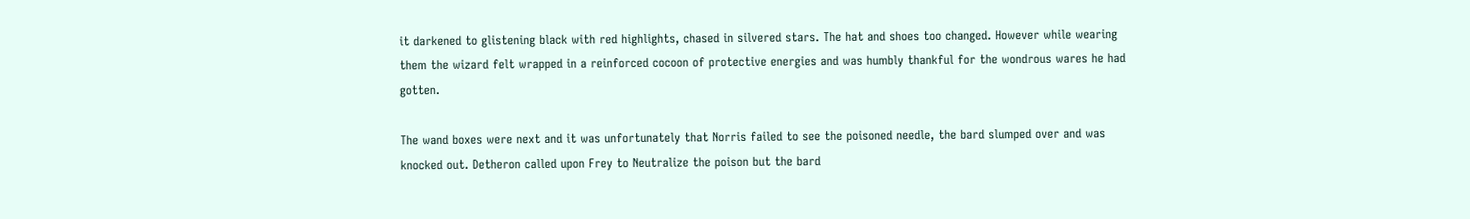it darkened to glistening black with red highlights, chased in silvered stars. The hat and shoes too changed. However while wearing them the wizard felt wrapped in a reinforced cocoon of protective energies and was humbly thankful for the wondrous wares he had gotten.

The wand boxes were next and it was unfortunately that Norris failed to see the poisoned needle, the bard slumped over and was knocked out. Detheron called upon Frey to Neutralize the poison but the bard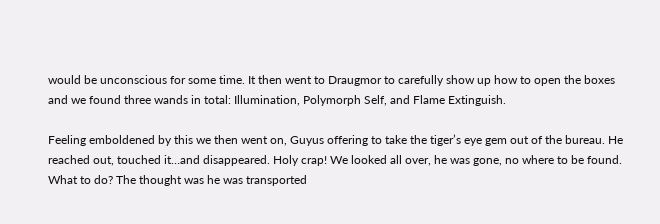would be unconscious for some time. It then went to Draugmor to carefully show up how to open the boxes and we found three wands in total: Illumination, Polymorph Self, and Flame Extinguish.

Feeling emboldened by this we then went on, Guyus offering to take the tiger’s eye gem out of the bureau. He reached out, touched it…and disappeared. Holy crap! We looked all over, he was gone, no where to be found. What to do? The thought was he was transported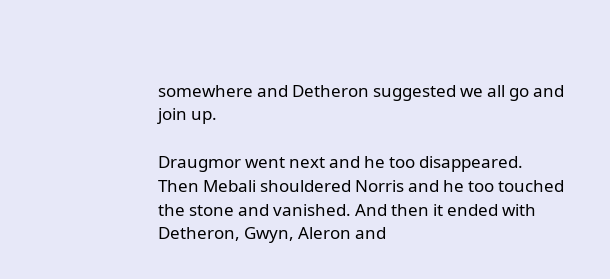somewhere and Detheron suggested we all go and join up.

Draugmor went next and he too disappeared. Then Mebali shouldered Norris and he too touched the stone and vanished. And then it ended with Detheron, Gwyn, Aleron and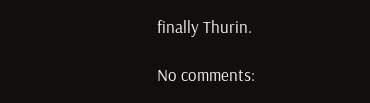finally Thurin.

No comments: